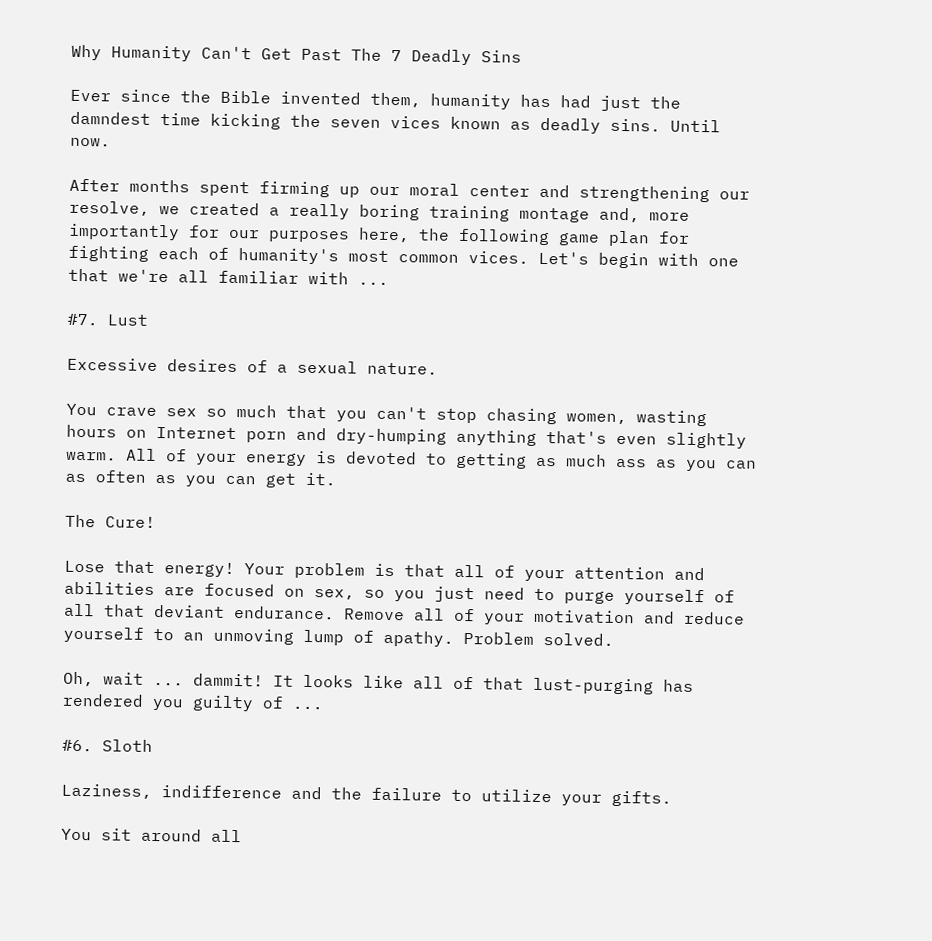Why Humanity Can't Get Past The 7 Deadly Sins

Ever since the Bible invented them, humanity has had just the damndest time kicking the seven vices known as deadly sins. Until now.

After months spent firming up our moral center and strengthening our resolve, we created a really boring training montage and, more importantly for our purposes here, the following game plan for fighting each of humanity's most common vices. Let's begin with one that we're all familiar with ...

#7. Lust

Excessive desires of a sexual nature.

You crave sex so much that you can't stop chasing women, wasting hours on Internet porn and dry-humping anything that's even slightly warm. All of your energy is devoted to getting as much ass as you can as often as you can get it.

The Cure!

Lose that energy! Your problem is that all of your attention and abilities are focused on sex, so you just need to purge yourself of all that deviant endurance. Remove all of your motivation and reduce yourself to an unmoving lump of apathy. Problem solved.

Oh, wait ... dammit! It looks like all of that lust-purging has rendered you guilty of ...

#6. Sloth

Laziness, indifference and the failure to utilize your gifts.

You sit around all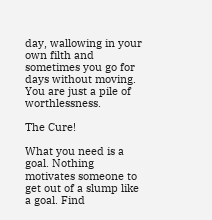day, wallowing in your own filth and sometimes you go for days without moving. You are just a pile of worthlessness.

The Cure!

What you need is a goal. Nothing motivates someone to get out of a slump like a goal. Find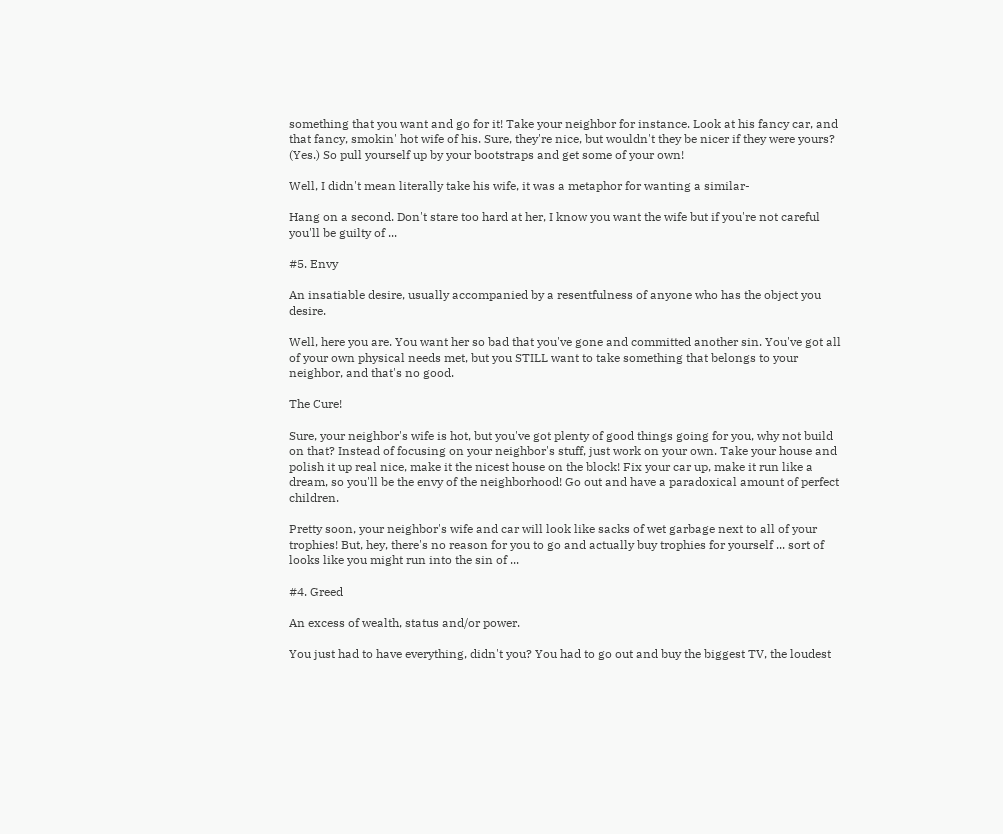something that you want and go for it! Take your neighbor for instance. Look at his fancy car, and that fancy, smokin' hot wife of his. Sure, they're nice, but wouldn't they be nicer if they were yours? (Yes.) So pull yourself up by your bootstraps and get some of your own!

Well, I didn't mean literally take his wife, it was a metaphor for wanting a similar-

Hang on a second. Don't stare too hard at her, I know you want the wife but if you're not careful you'll be guilty of ...

#5. Envy

An insatiable desire, usually accompanied by a resentfulness of anyone who has the object you desire.

Well, here you are. You want her so bad that you've gone and committed another sin. You've got all of your own physical needs met, but you STILL want to take something that belongs to your neighbor, and that's no good.

The Cure!

Sure, your neighbor's wife is hot, but you've got plenty of good things going for you, why not build on that? Instead of focusing on your neighbor's stuff, just work on your own. Take your house and polish it up real nice, make it the nicest house on the block! Fix your car up, make it run like a dream, so you'll be the envy of the neighborhood! Go out and have a paradoxical amount of perfect children.

Pretty soon, your neighbor's wife and car will look like sacks of wet garbage next to all of your trophies! But, hey, there's no reason for you to go and actually buy trophies for yourself ... sort of looks like you might run into the sin of ...

#4. Greed

An excess of wealth, status and/or power.

You just had to have everything, didn't you? You had to go out and buy the biggest TV, the loudest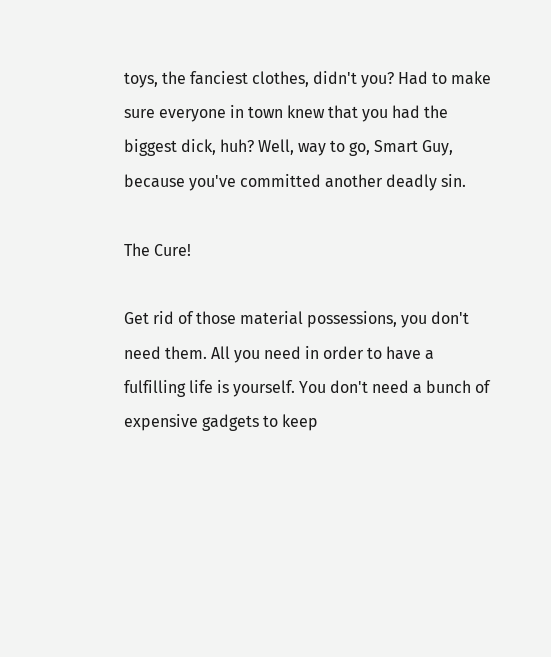toys, the fanciest clothes, didn't you? Had to make sure everyone in town knew that you had the biggest dick, huh? Well, way to go, Smart Guy, because you've committed another deadly sin.

The Cure!

Get rid of those material possessions, you don't need them. All you need in order to have a fulfilling life is yourself. You don't need a bunch of expensive gadgets to keep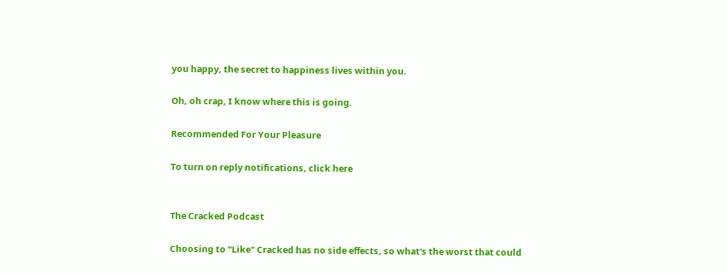you happy, the secret to happiness lives within you.

Oh, oh crap, I know where this is going.

Recommended For Your Pleasure

To turn on reply notifications, click here


The Cracked Podcast

Choosing to "Like" Cracked has no side effects, so what's the worst that could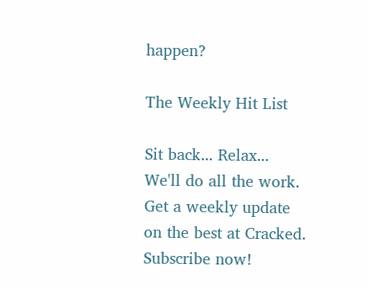happen?

The Weekly Hit List

Sit back... Relax... We'll do all the work.
Get a weekly update on the best at Cracked. Subscribe now!